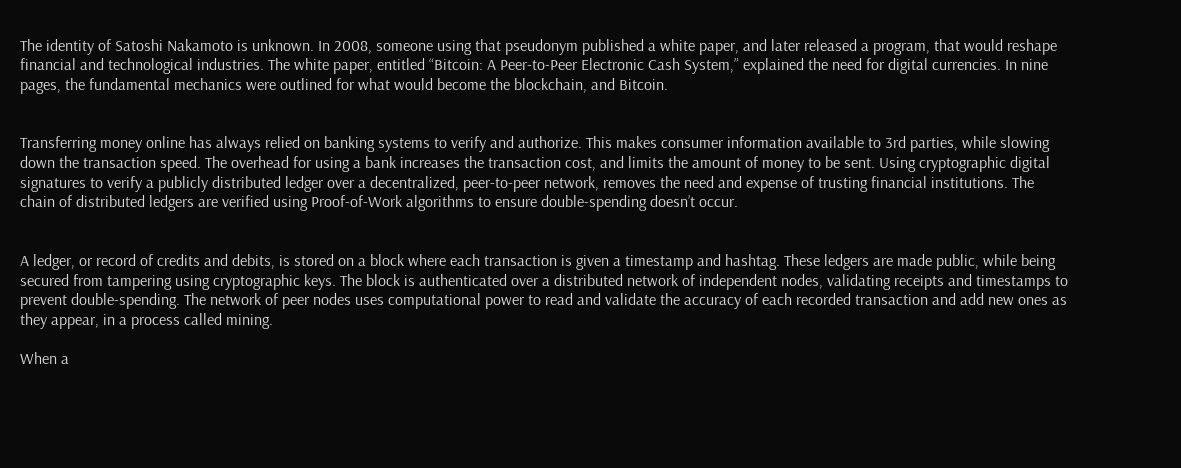The identity of Satoshi Nakamoto is unknown. In 2008, someone using that pseudonym published a white paper, and later released a program, that would reshape financial and technological industries. The white paper, entitled “Bitcoin: A Peer-to-Peer Electronic Cash System,” explained the need for digital currencies. In nine pages, the fundamental mechanics were outlined for what would become the blockchain, and Bitcoin.


Transferring money online has always relied on banking systems to verify and authorize. This makes consumer information available to 3rd parties, while slowing down the transaction speed. The overhead for using a bank increases the transaction cost, and limits the amount of money to be sent. Using cryptographic digital signatures to verify a publicly distributed ledger over a decentralized, peer-to-peer network, removes the need and expense of trusting financial institutions. The chain of distributed ledgers are verified using Proof-of-Work algorithms to ensure double-spending doesn’t occur.


A ledger, or record of credits and debits, is stored on a block where each transaction is given a timestamp and hashtag. These ledgers are made public, while being secured from tampering using cryptographic keys. The block is authenticated over a distributed network of independent nodes, validating receipts and timestamps to prevent double-spending. The network of peer nodes uses computational power to read and validate the accuracy of each recorded transaction and add new ones as they appear, in a process called mining.

When a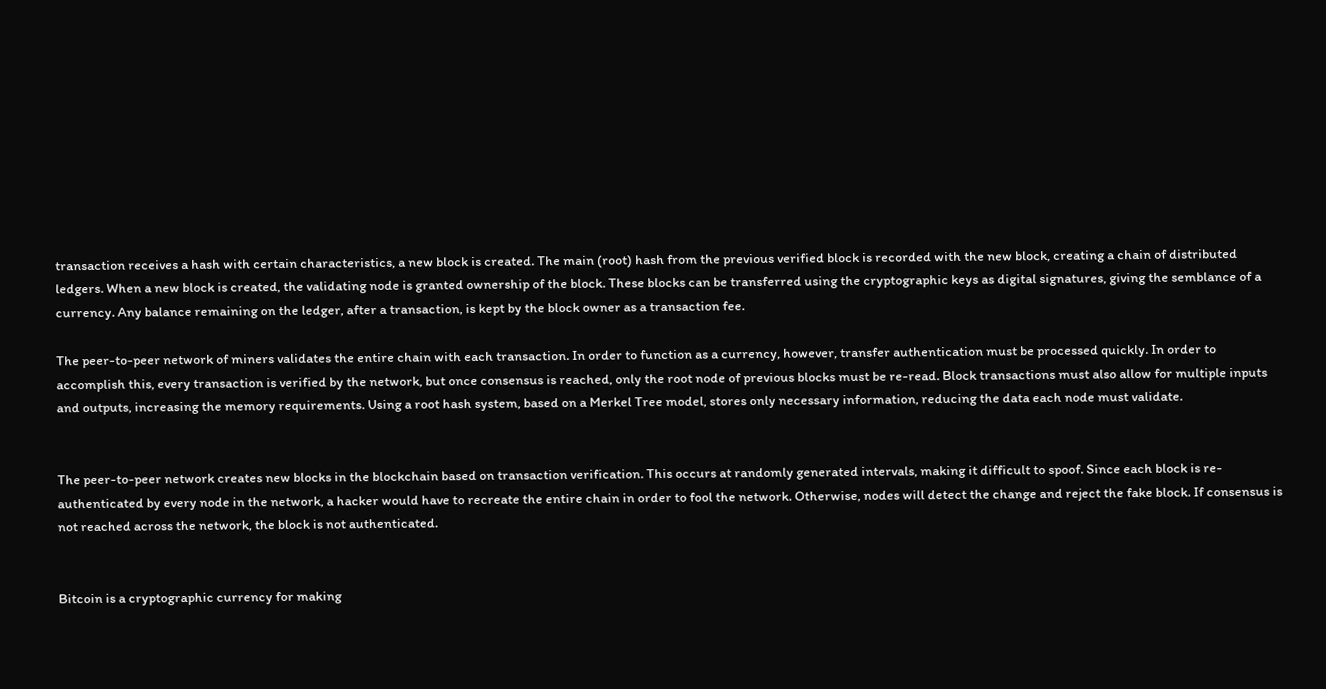transaction receives a hash with certain characteristics, a new block is created. The main (root) hash from the previous verified block is recorded with the new block, creating a chain of distributed ledgers. When a new block is created, the validating node is granted ownership of the block. These blocks can be transferred using the cryptographic keys as digital signatures, giving the semblance of a currency. Any balance remaining on the ledger, after a transaction, is kept by the block owner as a transaction fee.

The peer-to-peer network of miners validates the entire chain with each transaction. In order to function as a currency, however, transfer authentication must be processed quickly. In order to accomplish this, every transaction is verified by the network, but once consensus is reached, only the root node of previous blocks must be re-read. Block transactions must also allow for multiple inputs and outputs, increasing the memory requirements. Using a root hash system, based on a Merkel Tree model, stores only necessary information, reducing the data each node must validate.


The peer-to-peer network creates new blocks in the blockchain based on transaction verification. This occurs at randomly generated intervals, making it difficult to spoof. Since each block is re-authenticated by every node in the network, a hacker would have to recreate the entire chain in order to fool the network. Otherwise, nodes will detect the change and reject the fake block. If consensus is not reached across the network, the block is not authenticated.


Bitcoin is a cryptographic currency for making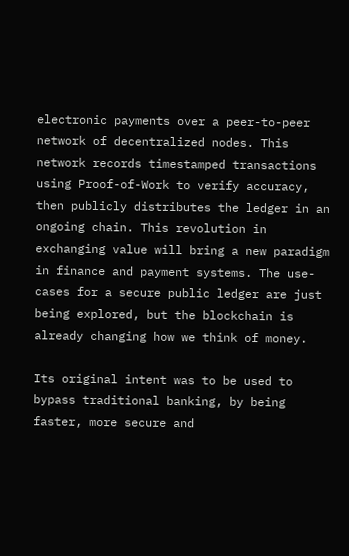electronic payments over a peer-to-peer network of decentralized nodes. This network records timestamped transactions using Proof-of-Work to verify accuracy, then publicly distributes the ledger in an ongoing chain. This revolution in exchanging value will bring a new paradigm in finance and payment systems. The use-cases for a secure public ledger are just being explored, but the blockchain is already changing how we think of money.

Its original intent was to be used to bypass traditional banking, by being faster, more secure and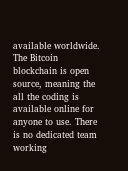available worldwide. The Bitcoin blockchain is open source, meaning the all the coding is available online for anyone to use. There is no dedicated team working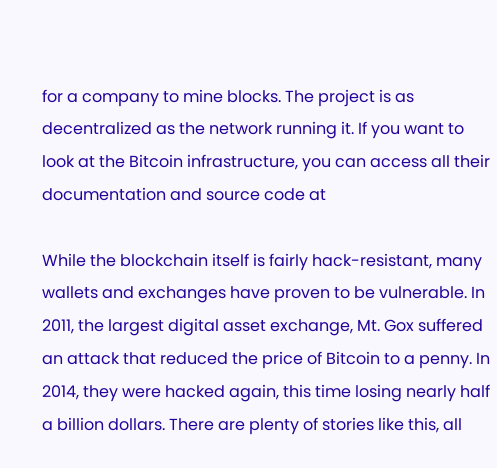for a company to mine blocks. The project is as decentralized as the network running it. If you want to look at the Bitcoin infrastructure, you can access all their documentation and source code at

While the blockchain itself is fairly hack-resistant, many wallets and exchanges have proven to be vulnerable. In 2011, the largest digital asset exchange, Mt. Gox suffered an attack that reduced the price of Bitcoin to a penny. In 2014, they were hacked again, this time losing nearly half a billion dollars. There are plenty of stories like this, all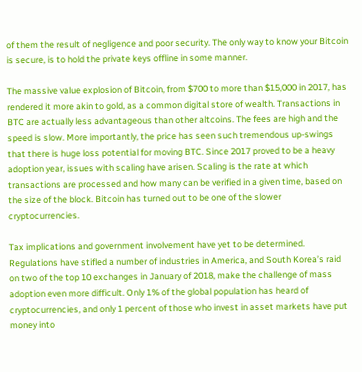of them the result of negligence and poor security. The only way to know your Bitcoin is secure, is to hold the private keys offline in some manner.

The massive value explosion of Bitcoin, from $700 to more than $15,000 in 2017, has rendered it more akin to gold, as a common digital store of wealth. Transactions in BTC are actually less advantageous than other altcoins. The fees are high and the speed is slow. More importantly, the price has seen such tremendous up-swings that there is huge loss potential for moving BTC. Since 2017 proved to be a heavy adoption year, issues with scaling have arisen. Scaling is the rate at which transactions are processed and how many can be verified in a given time, based on the size of the block. Bitcoin has turned out to be one of the slower cryptocurrencies.

Tax implications and government involvement have yet to be determined. Regulations have stifled a number of industries in America, and South Korea’s raid on two of the top 10 exchanges in January of 2018, make the challenge of mass adoption even more difficult. Only 1% of the global population has heard of cryptocurrencies, and only 1 percent of those who invest in asset markets have put money into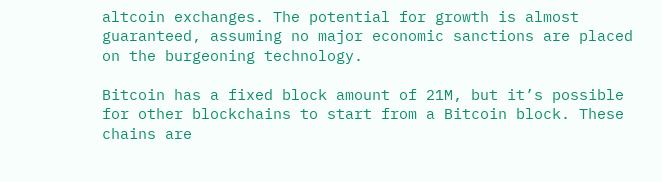altcoin exchanges. The potential for growth is almost guaranteed, assuming no major economic sanctions are placed on the burgeoning technology.

Bitcoin has a fixed block amount of 21M, but it’s possible for other blockchains to start from a Bitcoin block. These chains are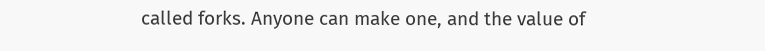called forks. Anyone can make one, and the value of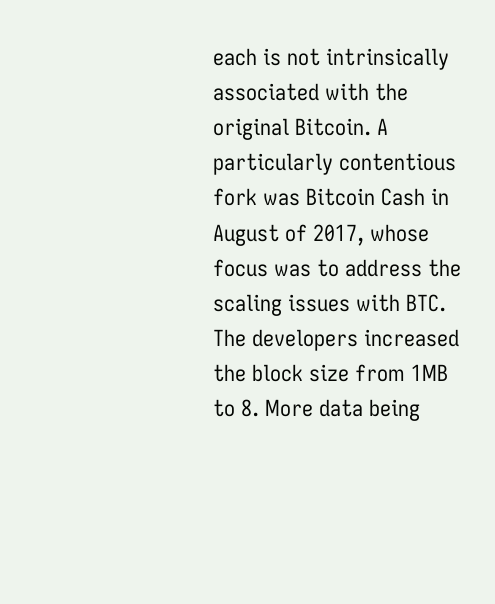each is not intrinsically associated with the original Bitcoin. A particularly contentious fork was Bitcoin Cash in August of 2017, whose focus was to address the scaling issues with BTC. The developers increased the block size from 1MB to 8. More data being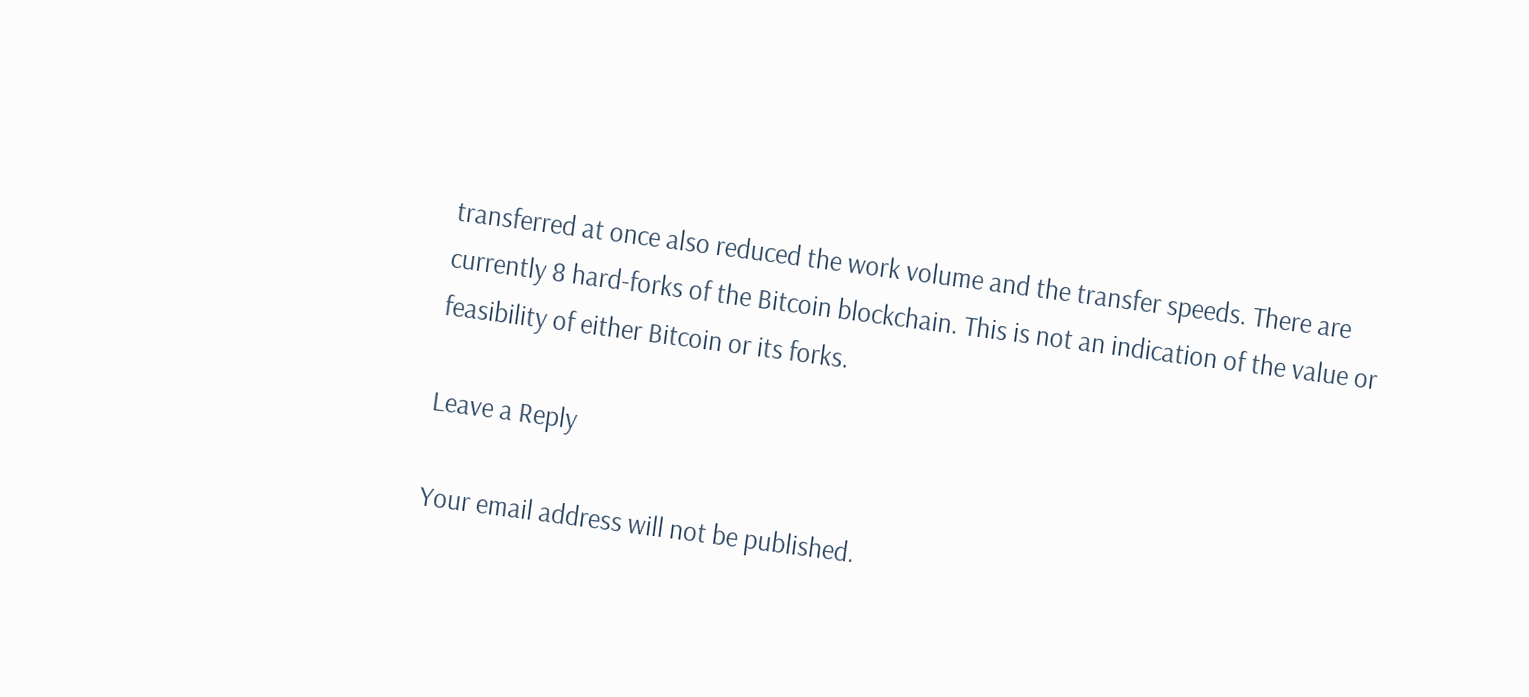transferred at once also reduced the work volume and the transfer speeds. There are currently 8 hard-forks of the Bitcoin blockchain. This is not an indication of the value or feasibility of either Bitcoin or its forks.

Leave a Reply

Your email address will not be published.